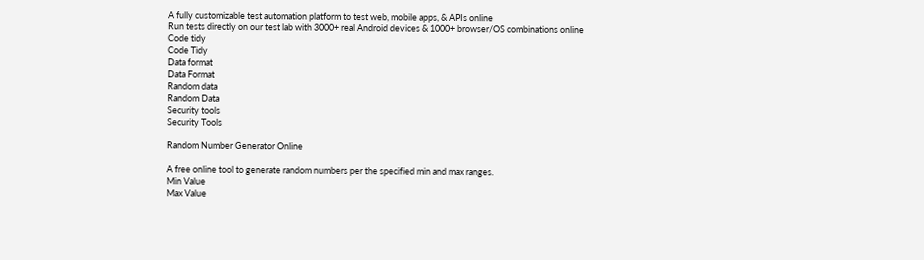A fully customizable test automation platform to test web, mobile apps, & APIs online
Run tests directly on our test lab with 3000+ real Android devices & 1000+ browser/OS combinations online
Code tidy
Code Tidy
Data format
Data Format
Random data
Random Data
Security tools
Security Tools

Random Number Generator Online

A free online tool to generate random numbers per the specified min and max ranges.
Min Value
Max Value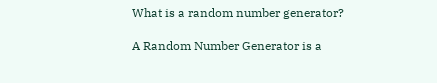What is a random number generator?

A Random Number Generator is a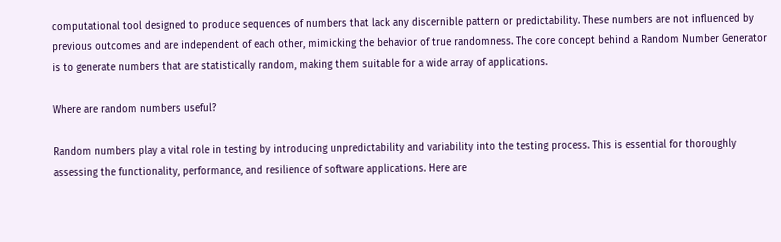computational tool designed to produce sequences of numbers that lack any discernible pattern or predictability. These numbers are not influenced by previous outcomes and are independent of each other, mimicking the behavior of true randomness. The core concept behind a Random Number Generator is to generate numbers that are statistically random, making them suitable for a wide array of applications.

Where are random numbers useful?

Random numbers play a vital role in testing by introducing unpredictability and variability into the testing process. This is essential for thoroughly assessing the functionality, performance, and resilience of software applications. Here are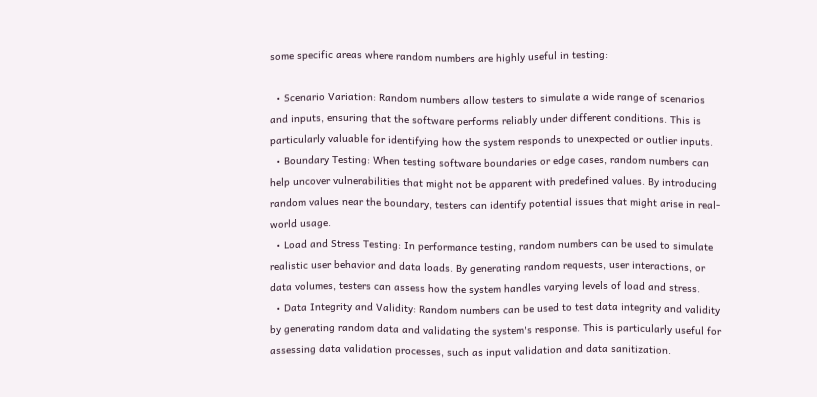some specific areas where random numbers are highly useful in testing:

  • Scenario Variation: Random numbers allow testers to simulate a wide range of scenarios and inputs, ensuring that the software performs reliably under different conditions. This is particularly valuable for identifying how the system responds to unexpected or outlier inputs.
  • Boundary Testing: When testing software boundaries or edge cases, random numbers can help uncover vulnerabilities that might not be apparent with predefined values. By introducing random values near the boundary, testers can identify potential issues that might arise in real-world usage.
  • Load and Stress Testing: In performance testing, random numbers can be used to simulate realistic user behavior and data loads. By generating random requests, user interactions, or data volumes, testers can assess how the system handles varying levels of load and stress.
  • Data Integrity and Validity: Random numbers can be used to test data integrity and validity by generating random data and validating the system's response. This is particularly useful for assessing data validation processes, such as input validation and data sanitization.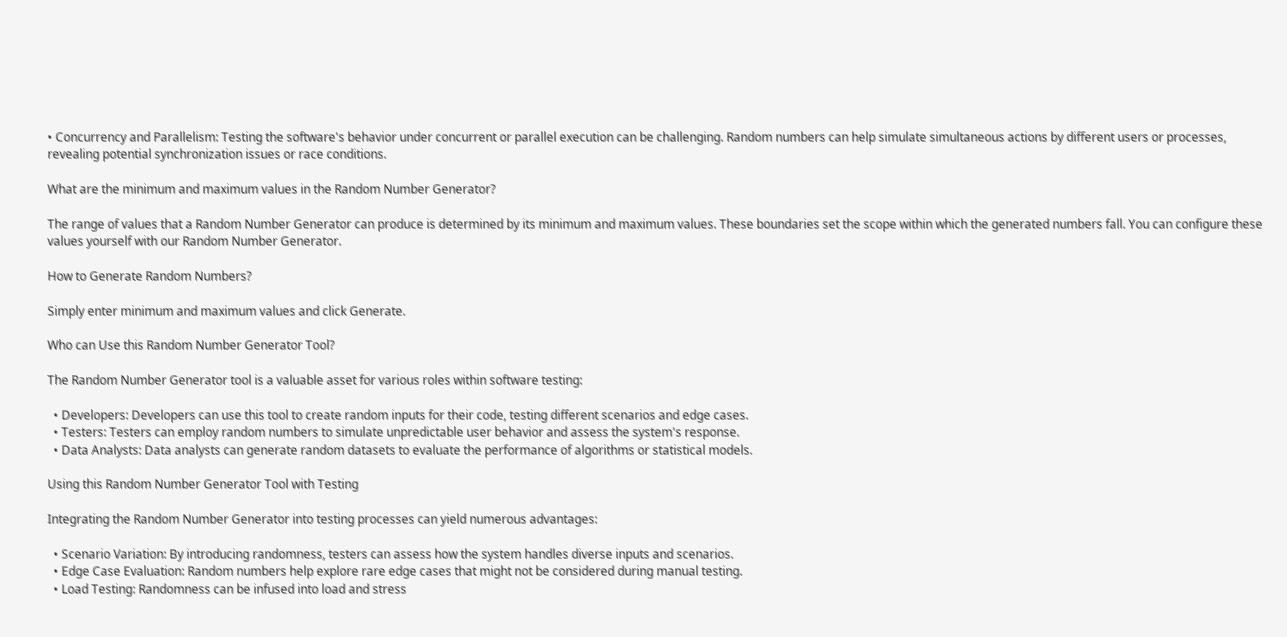• Concurrency and Parallelism: Testing the software's behavior under concurrent or parallel execution can be challenging. Random numbers can help simulate simultaneous actions by different users or processes, revealing potential synchronization issues or race conditions.

What are the minimum and maximum values in the Random Number Generator?

The range of values that a Random Number Generator can produce is determined by its minimum and maximum values. These boundaries set the scope within which the generated numbers fall. You can configure these values yourself with our Random Number Generator.

How to Generate Random Numbers?

Simply enter minimum and maximum values and click Generate.

Who can Use this Random Number Generator Tool?

The Random Number Generator tool is a valuable asset for various roles within software testing:

  • Developers: Developers can use this tool to create random inputs for their code, testing different scenarios and edge cases.
  • Testers: Testers can employ random numbers to simulate unpredictable user behavior and assess the system's response.
  • Data Analysts: Data analysts can generate random datasets to evaluate the performance of algorithms or statistical models.

Using this Random Number Generator Tool with Testing

Integrating the Random Number Generator into testing processes can yield numerous advantages:

  • Scenario Variation: By introducing randomness, testers can assess how the system handles diverse inputs and scenarios.
  • Edge Case Evaluation: Random numbers help explore rare edge cases that might not be considered during manual testing.
  • Load Testing: Randomness can be infused into load and stress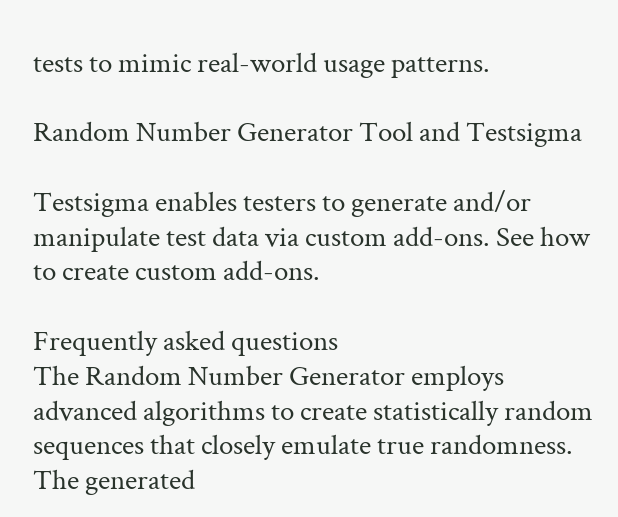tests to mimic real-world usage patterns.

Random Number Generator Tool and Testsigma

Testsigma enables testers to generate and/or manipulate test data via custom add-ons. See how to create custom add-ons.

Frequently asked questions
The Random Number Generator employs advanced algorithms to create statistically random sequences that closely emulate true randomness. The generated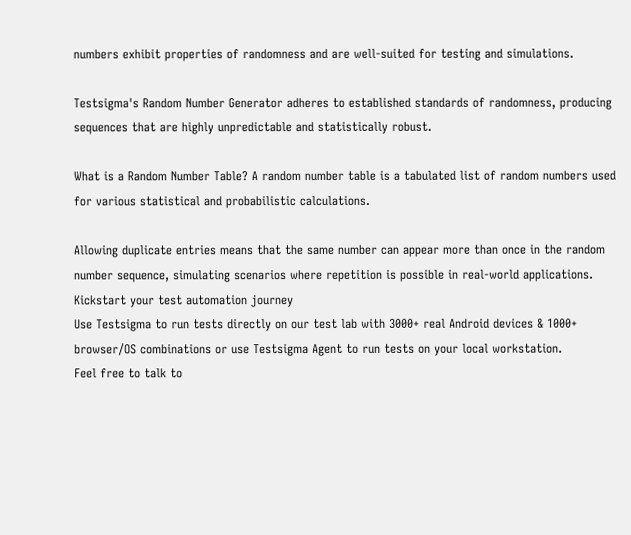numbers exhibit properties of randomness and are well-suited for testing and simulations.

Testsigma's Random Number Generator adheres to established standards of randomness, producing sequences that are highly unpredictable and statistically robust.

What is a Random Number Table? A random number table is a tabulated list of random numbers used for various statistical and probabilistic calculations.

Allowing duplicate entries means that the same number can appear more than once in the random number sequence, simulating scenarios where repetition is possible in real-world applications.
Kickstart your test automation journey
Use Testsigma to run tests directly on our test lab with 3000+ real Android devices & 1000+ browser/OS combinations or use Testsigma Agent to run tests on your local workstation.
Feel free to talk to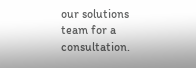our solutions team for a consultation.